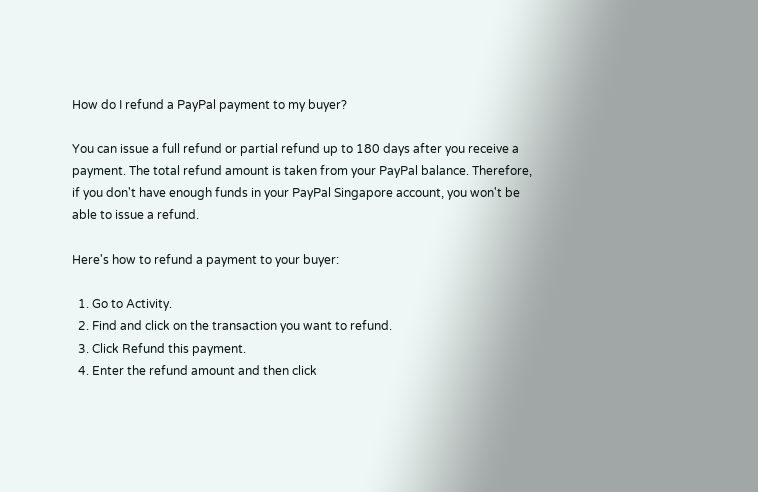How do I refund a PayPal payment to my buyer?

You can issue a full refund or partial refund up to 180 days after you receive a payment. The total refund amount is taken from your PayPal balance. Therefore, if you don't have enough funds in your PayPal Singapore account, you won't be able to issue a refund.

Here's how to refund a payment to your buyer:

  1. Go to Activity.
  2. Find and click on the transaction you want to refund.
  3. Click Refund this payment.
  4. Enter the refund amount and then click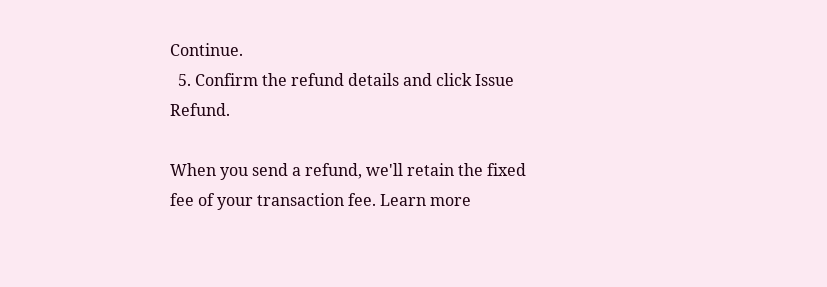Continue.
  5. Confirm the refund details and click Issue Refund.

When you send a refund, we'll retain the fixed fee of your transaction fee. Learn more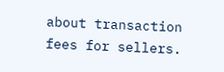about transaction fees for sellers.